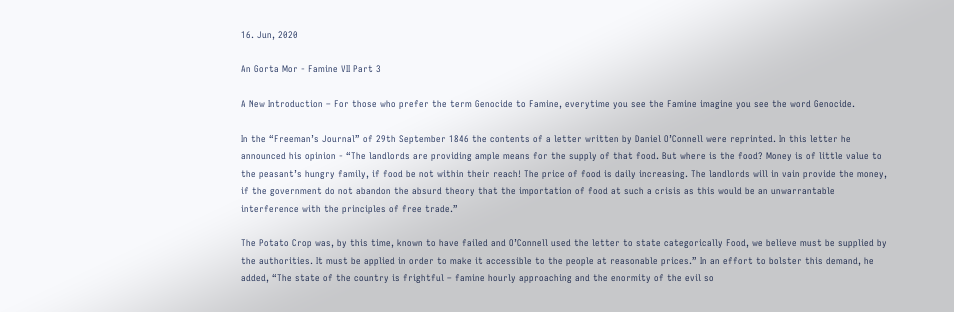16. Jun, 2020

An Gorta Mor - Famine VII Part 3

A New Introduction – For those who prefer the term Genocide to Famine, everytime you see the Famine imagine you see the word Genocide.

In the “Freeman’s Journal” of 29th September 1846 the contents of a letter written by Daniel O’Connell were reprinted. In this letter he announced his opinion - “The landlords are providing ample means for the supply of that food. But where is the food? Money is of little value to the peasant’s hungry family, if food be not within their reach! The price of food is daily increasing. The landlords will in vain provide the money, if the government do not abandon the absurd theory that the importation of food at such a crisis as this would be an unwarrantable interference with the principles of free trade.”

The Potato Crop was, by this time, known to have failed and O’Connell used the letter to state categorically Food, we believe must be supplied by the authorities. It must be applied in order to make it accessible to the people at reasonable prices.” In an effort to bolster this demand, he added, “The state of the country is frightful – famine hourly approaching and the enormity of the evil so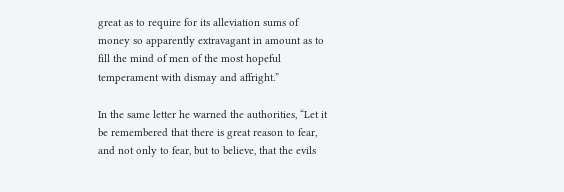great as to require for its alleviation sums of money so apparently extravagant in amount as to fill the mind of men of the most hopeful temperament with dismay and affright.”

In the same letter he warned the authorities, “Let it be remembered that there is great reason to fear, and not only to fear, but to believe, that the evils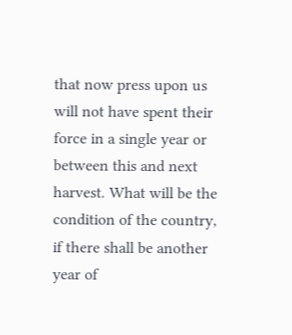that now press upon us will not have spent their force in a single year or between this and next harvest. What will be the condition of the country, if there shall be another year of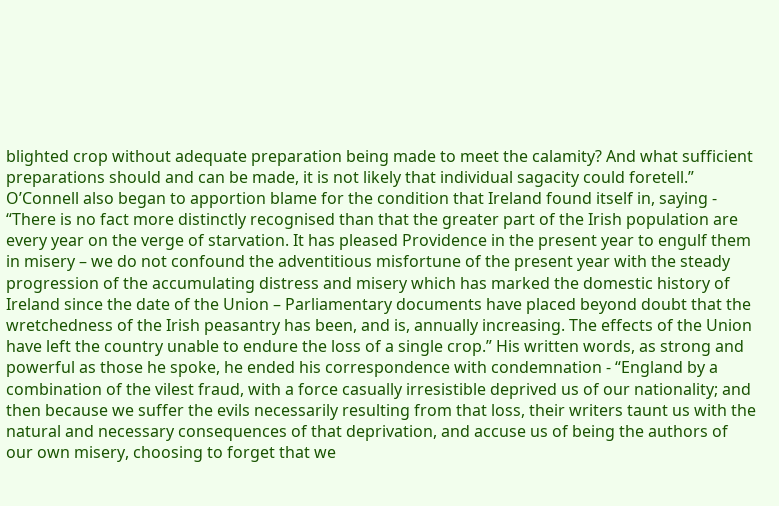blighted crop without adequate preparation being made to meet the calamity? And what sufficient preparations should and can be made, it is not likely that individual sagacity could foretell.” O’Connell also began to apportion blame for the condition that Ireland found itself in, saying - “There is no fact more distinctly recognised than that the greater part of the Irish population are every year on the verge of starvation. It has pleased Providence in the present year to engulf them in misery – we do not confound the adventitious misfortune of the present year with the steady progression of the accumulating distress and misery which has marked the domestic history of Ireland since the date of the Union – Parliamentary documents have placed beyond doubt that the wretchedness of the Irish peasantry has been, and is, annually increasing. The effects of the Union have left the country unable to endure the loss of a single crop.” His written words, as strong and powerful as those he spoke, he ended his correspondence with condemnation - “England by a combination of the vilest fraud, with a force casually irresistible deprived us of our nationality; and then because we suffer the evils necessarily resulting from that loss, their writers taunt us with the natural and necessary consequences of that deprivation, and accuse us of being the authors of our own misery, choosing to forget that we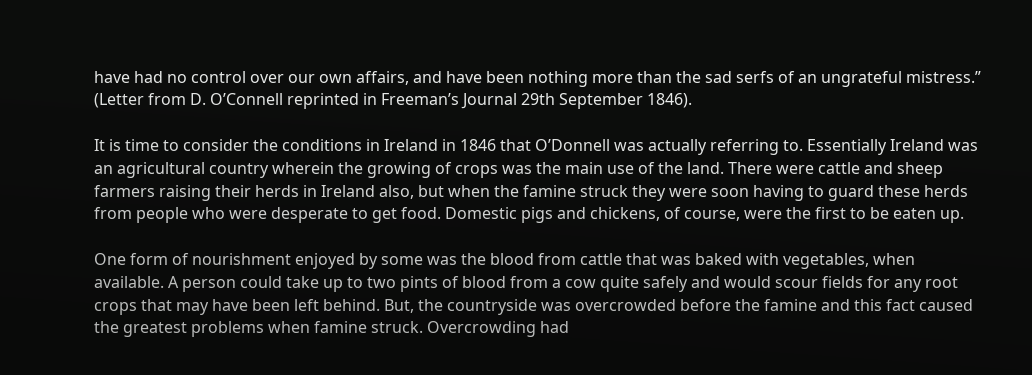have had no control over our own affairs, and have been nothing more than the sad serfs of an ungrateful mistress.” (Letter from D. O’Connell reprinted in Freeman’s Journal 29th September 1846).

It is time to consider the conditions in Ireland in 1846 that O’Donnell was actually referring to. Essentially Ireland was an agricultural country wherein the growing of crops was the main use of the land. There were cattle and sheep farmers raising their herds in Ireland also, but when the famine struck they were soon having to guard these herds from people who were desperate to get food. Domestic pigs and chickens, of course, were the first to be eaten up.

One form of nourishment enjoyed by some was the blood from cattle that was baked with vegetables, when available. A person could take up to two pints of blood from a cow quite safely and would scour fields for any root crops that may have been left behind. But, the countryside was overcrowded before the famine and this fact caused the greatest problems when famine struck. Overcrowding had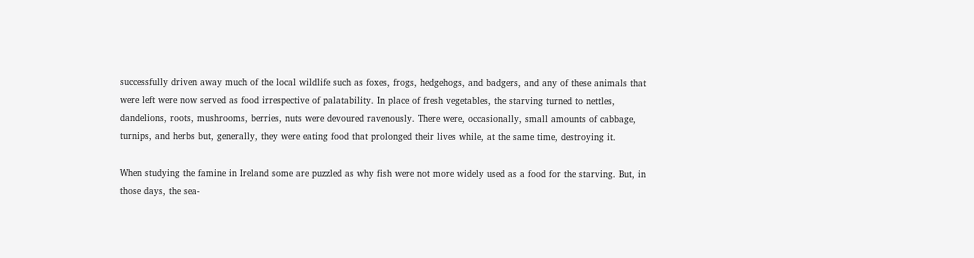successfully driven away much of the local wildlife such as foxes, frogs, hedgehogs, and badgers, and any of these animals that were left were now served as food irrespective of palatability. In place of fresh vegetables, the starving turned to nettles, dandelions, roots, mushrooms, berries, nuts were devoured ravenously. There were, occasionally, small amounts of cabbage, turnips, and herbs but, generally, they were eating food that prolonged their lives while, at the same time, destroying it.

When studying the famine in Ireland some are puzzled as why fish were not more widely used as a food for the starving. But, in those days, the sea-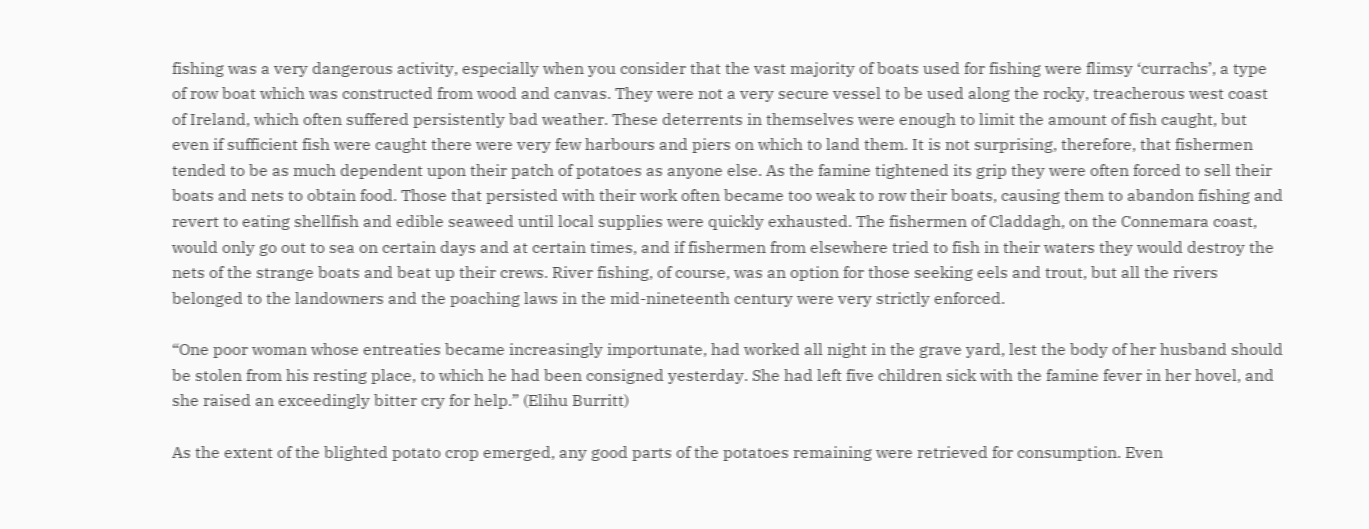fishing was a very dangerous activity, especially when you consider that the vast majority of boats used for fishing were flimsy ‘currachs’, a type of row boat which was constructed from wood and canvas. They were not a very secure vessel to be used along the rocky, treacherous west coast of Ireland, which often suffered persistently bad weather. These deterrents in themselves were enough to limit the amount of fish caught, but even if sufficient fish were caught there were very few harbours and piers on which to land them. It is not surprising, therefore, that fishermen tended to be as much dependent upon their patch of potatoes as anyone else. As the famine tightened its grip they were often forced to sell their boats and nets to obtain food. Those that persisted with their work often became too weak to row their boats, causing them to abandon fishing and revert to eating shellfish and edible seaweed until local supplies were quickly exhausted. The fishermen of Claddagh, on the Connemara coast, would only go out to sea on certain days and at certain times, and if fishermen from elsewhere tried to fish in their waters they would destroy the nets of the strange boats and beat up their crews. River fishing, of course, was an option for those seeking eels and trout, but all the rivers belonged to the landowners and the poaching laws in the mid-nineteenth century were very strictly enforced.

“One poor woman whose entreaties became increasingly importunate, had worked all night in the grave yard, lest the body of her husband should be stolen from his resting place, to which he had been consigned yesterday. She had left five children sick with the famine fever in her hovel, and she raised an exceedingly bitter cry for help.” (Elihu Burritt)

As the extent of the blighted potato crop emerged, any good parts of the potatoes remaining were retrieved for consumption. Even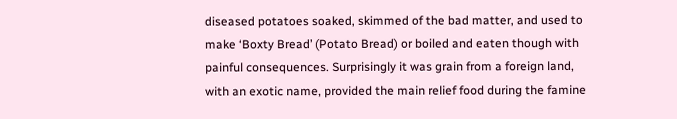diseased potatoes soaked, skimmed of the bad matter, and used to make ‘Boxty Bread’ (Potato Bread) or boiled and eaten though with painful consequences. Surprisingly it was grain from a foreign land, with an exotic name, provided the main relief food during the famine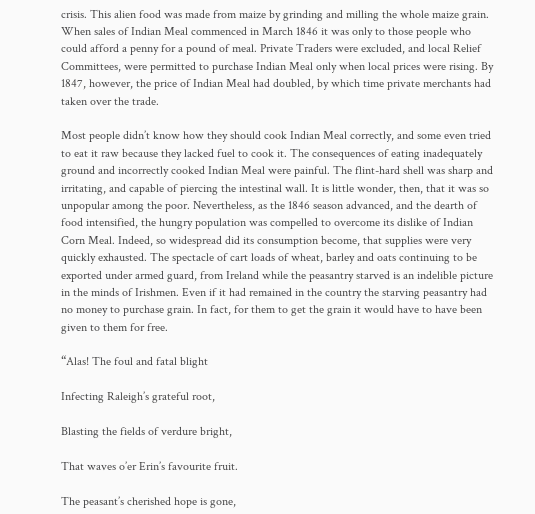crisis. This alien food was made from maize by grinding and milling the whole maize grain. When sales of Indian Meal commenced in March 1846 it was only to those people who could afford a penny for a pound of meal. Private Traders were excluded, and local Relief Committees, were permitted to purchase Indian Meal only when local prices were rising. By 1847, however, the price of Indian Meal had doubled, by which time private merchants had taken over the trade.

Most people didn’t know how they should cook Indian Meal correctly, and some even tried to eat it raw because they lacked fuel to cook it. The consequences of eating inadequately ground and incorrectly cooked Indian Meal were painful. The flint-hard shell was sharp and irritating, and capable of piercing the intestinal wall. It is little wonder, then, that it was so unpopular among the poor. Nevertheless, as the 1846 season advanced, and the dearth of food intensified, the hungry population was compelled to overcome its dislike of Indian Corn Meal. Indeed, so widespread did its consumption become, that supplies were very quickly exhausted. The spectacle of cart loads of wheat, barley and oats continuing to be exported under armed guard, from Ireland while the peasantry starved is an indelible picture in the minds of Irishmen. Even if it had remained in the country the starving peasantry had no money to purchase grain. In fact, for them to get the grain it would have to have been given to them for free.

“Alas! The foul and fatal blight

Infecting Raleigh’s grateful root,

Blasting the fields of verdure bright,

That waves o’er Erin’s favourite fruit.

The peasant’s cherished hope is gone,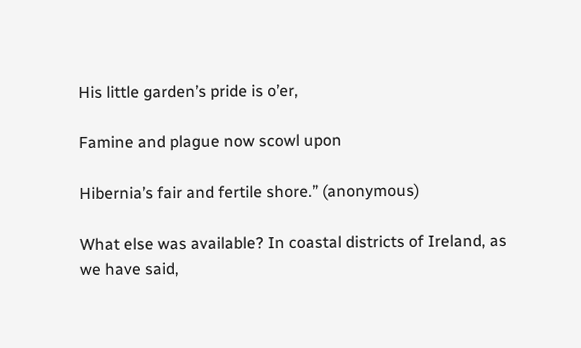His little garden’s pride is o’er,

Famine and plague now scowl upon

Hibernia’s fair and fertile shore.” (anonymous)

What else was available? In coastal districts of Ireland, as we have said,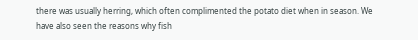there was usually herring, which often complimented the potato diet when in season. We have also seen the reasons why fish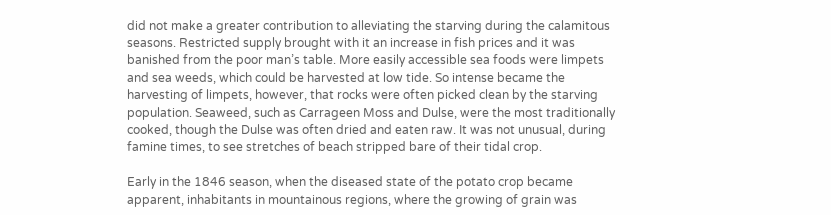did not make a greater contribution to alleviating the starving during the calamitous seasons. Restricted supply brought with it an increase in fish prices and it was banished from the poor man’s table. More easily accessible sea foods were limpets and sea weeds, which could be harvested at low tide. So intense became the harvesting of limpets, however, that rocks were often picked clean by the starving population. Seaweed, such as Carrageen Moss and Dulse, were the most traditionally cooked, though the Dulse was often dried and eaten raw. It was not unusual, during famine times, to see stretches of beach stripped bare of their tidal crop.

Early in the 1846 season, when the diseased state of the potato crop became apparent, inhabitants in mountainous regions, where the growing of grain was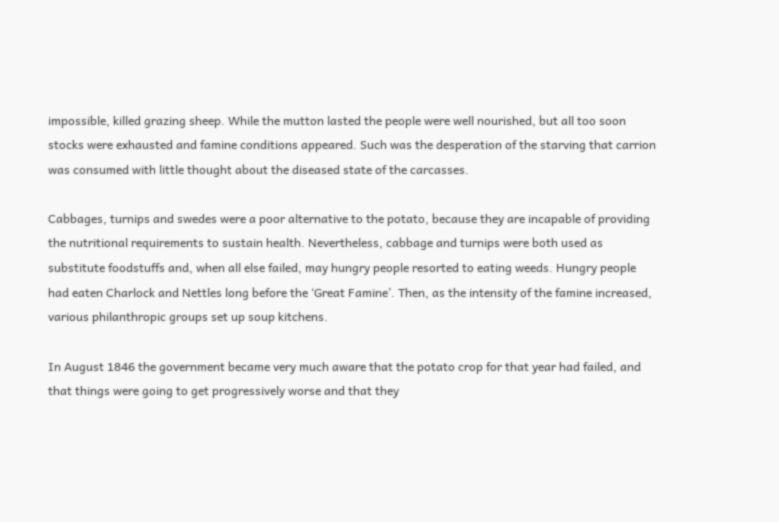impossible, killed grazing sheep. While the mutton lasted the people were well nourished, but all too soon stocks were exhausted and famine conditions appeared. Such was the desperation of the starving that carrion was consumed with little thought about the diseased state of the carcasses.

Cabbages, turnips and swedes were a poor alternative to the potato, because they are incapable of providing the nutritional requirements to sustain health. Nevertheless, cabbage and turnips were both used as substitute foodstuffs and, when all else failed, may hungry people resorted to eating weeds. Hungry people had eaten Charlock and Nettles long before the ‘Great Famine’. Then, as the intensity of the famine increased, various philanthropic groups set up soup kitchens.

In August 1846 the government became very much aware that the potato crop for that year had failed, and that things were going to get progressively worse and that they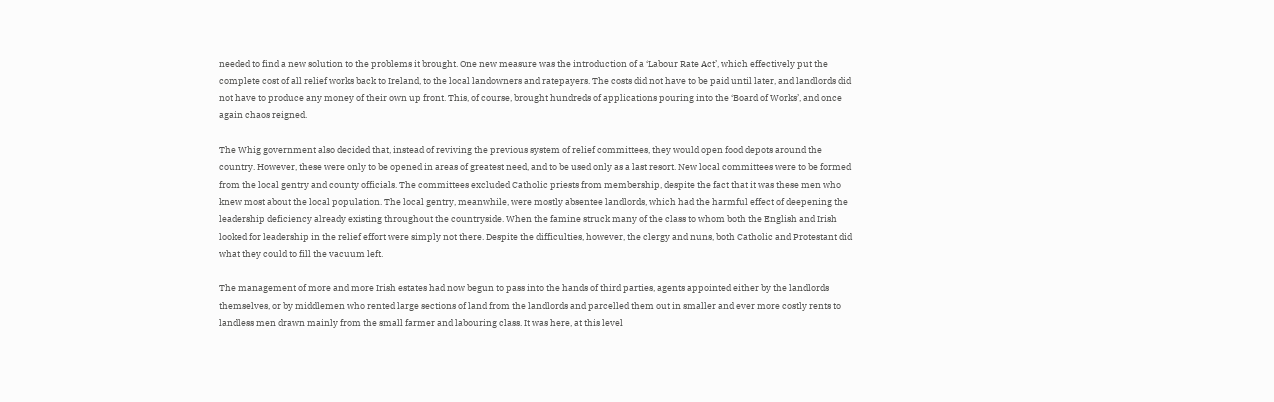needed to find a new solution to the problems it brought. One new measure was the introduction of a ‘Labour Rate Act’, which effectively put the complete cost of all relief works back to Ireland, to the local landowners and ratepayers. The costs did not have to be paid until later, and landlords did not have to produce any money of their own up front. This, of course, brought hundreds of applications pouring into the ‘Board of Works’, and once again chaos reigned.

The Whig government also decided that, instead of reviving the previous system of relief committees, they would open food depots around the country. However, these were only to be opened in areas of greatest need, and to be used only as a last resort. New local committees were to be formed from the local gentry and county officials. The committees excluded Catholic priests from membership, despite the fact that it was these men who knew most about the local population. The local gentry, meanwhile, were mostly absentee landlords, which had the harmful effect of deepening the leadership deficiency already existing throughout the countryside. When the famine struck many of the class to whom both the English and Irish looked for leadership in the relief effort were simply not there. Despite the difficulties, however, the clergy and nuns, both Catholic and Protestant did what they could to fill the vacuum left.

The management of more and more Irish estates had now begun to pass into the hands of third parties, agents appointed either by the landlords themselves, or by middlemen who rented large sections of land from the landlords and parcelled them out in smaller and ever more costly rents to landless men drawn mainly from the small farmer and labouring class. It was here, at this level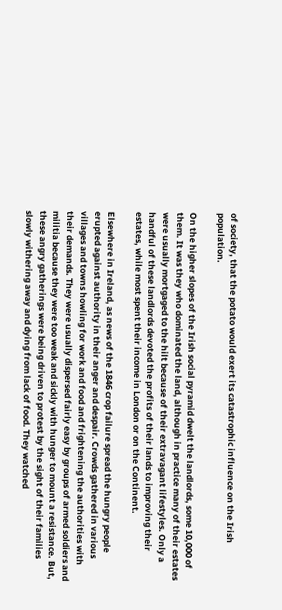of society, that the potato would exert its catastrophic influence on the Irish population.

On the higher slopes of the Irish social pyramid dwelt the landlords, some 10,000 of them. It was they who dominated the land, although in practice many of their estates were usually mortgaged to the hilt because of their extravagant lifestyles. Only a handful of these landlords devoted the profits of their lands to improving their estates, while most spent their income in London or on the Continent.

Elsewhere in Ireland, as news of the 1846 crop failure spread the hungry people erupted against authority in their anger and despair. Crowds gathered in various villages and towns howling for work and food and frightening the authorities with their demands. They were usually dispersed fairly easy by groups of armed soldiers and militia because they were too weak and sickly with hunger to mount a resistance. But, these angry gatherings were being driven to protest by the sight of their families slowly withering away and dying from lack of food. They watched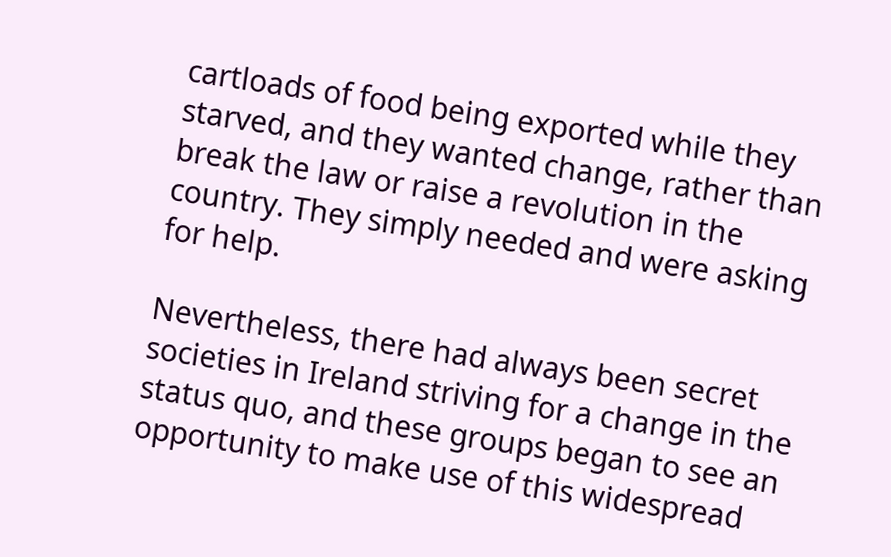cartloads of food being exported while they starved, and they wanted change, rather than break the law or raise a revolution in the country. They simply needed and were asking for help.

Nevertheless, there had always been secret societies in Ireland striving for a change in the status quo, and these groups began to see an opportunity to make use of this widespread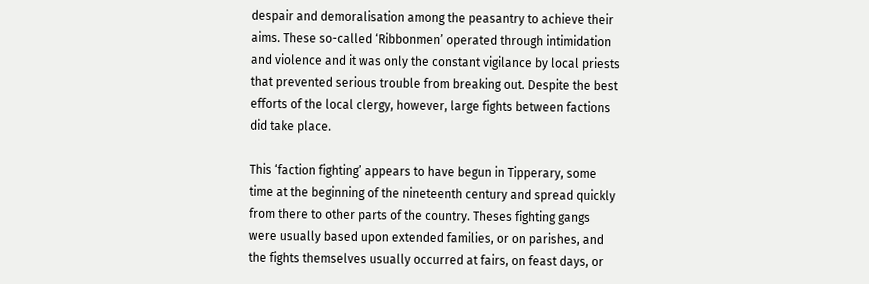despair and demoralisation among the peasantry to achieve their aims. These so-called ‘Ribbonmen’ operated through intimidation and violence and it was only the constant vigilance by local priests that prevented serious trouble from breaking out. Despite the best efforts of the local clergy, however, large fights between factions did take place.

This ‘faction fighting’ appears to have begun in Tipperary, some time at the beginning of the nineteenth century and spread quickly from there to other parts of the country. Theses fighting gangs were usually based upon extended families, or on parishes, and the fights themselves usually occurred at fairs, on feast days, or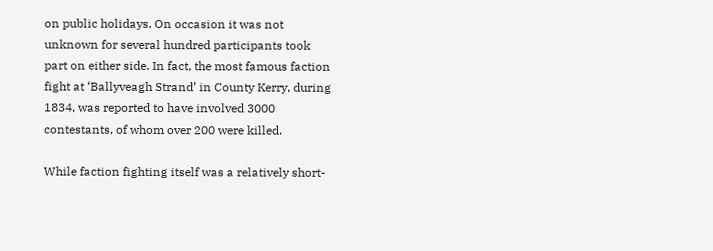on public holidays. On occasion it was not unknown for several hundred participants took part on either side. In fact, the most famous faction fight at ‘Ballyveagh Strand’ in County Kerry, during 1834, was reported to have involved 3000 contestants, of whom over 200 were killed.

While faction fighting itself was a relatively short-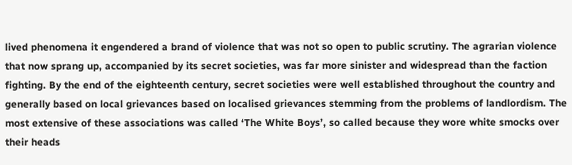lived phenomena it engendered a brand of violence that was not so open to public scrutiny. The agrarian violence that now sprang up, accompanied by its secret societies, was far more sinister and widespread than the faction fighting. By the end of the eighteenth century, secret societies were well established throughout the country and generally based on local grievances based on localised grievances stemming from the problems of landlordism. The most extensive of these associations was called ‘The White Boys’, so called because they wore white smocks over their heads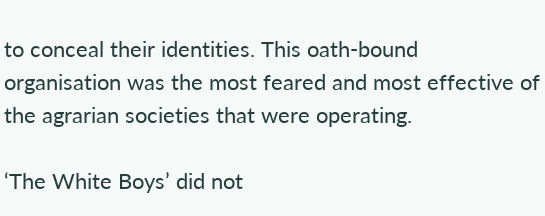to conceal their identities. This oath-bound organisation was the most feared and most effective of the agrarian societies that were operating.

‘The White Boys’ did not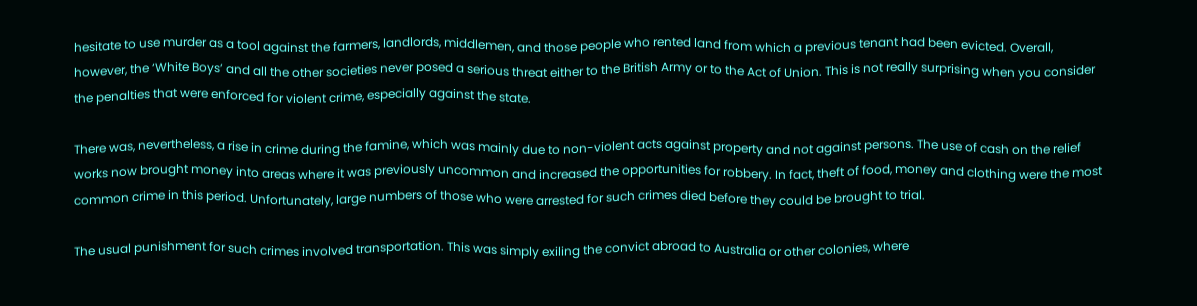hesitate to use murder as a tool against the farmers, landlords, middlemen, and those people who rented land from which a previous tenant had been evicted. Overall, however, the ‘White Boys’ and all the other societies never posed a serious threat either to the British Army or to the Act of Union. This is not really surprising when you consider the penalties that were enforced for violent crime, especially against the state.

There was, nevertheless, a rise in crime during the famine, which was mainly due to non-violent acts against property and not against persons. The use of cash on the relief works now brought money into areas where it was previously uncommon and increased the opportunities for robbery. In fact, theft of food, money and clothing were the most common crime in this period. Unfortunately, large numbers of those who were arrested for such crimes died before they could be brought to trial.

The usual punishment for such crimes involved transportation. This was simply exiling the convict abroad to Australia or other colonies, where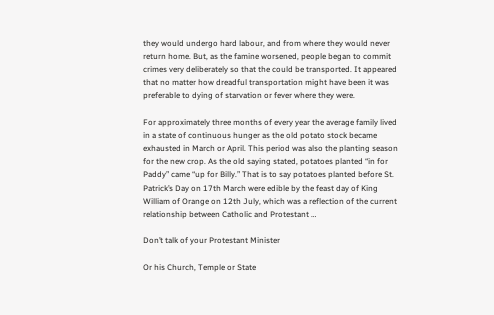they would undergo hard labour, and from where they would never return home. But, as the famine worsened, people began to commit crimes very deliberately so that the could be transported. It appeared that no matter how dreadful transportation might have been it was preferable to dying of starvation or fever where they were.

For approximately three months of every year the average family lived in a state of continuous hunger as the old potato stock became exhausted in March or April. This period was also the planting season for the new crop. As the old saying stated, potatoes planted “in for Paddy” came “up for Billy.” That is to say potatoes planted before St. Patrick’s Day on 17th March were edible by the feast day of King William of Orange on 12th July, which was a reflection of the current relationship between Catholic and Protestant …

Don’t talk of your Protestant Minister

Or his Church, Temple or State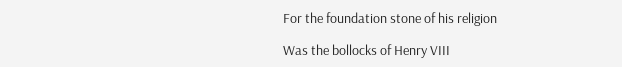For the foundation stone of his religion

Was the bollocks of Henry VIII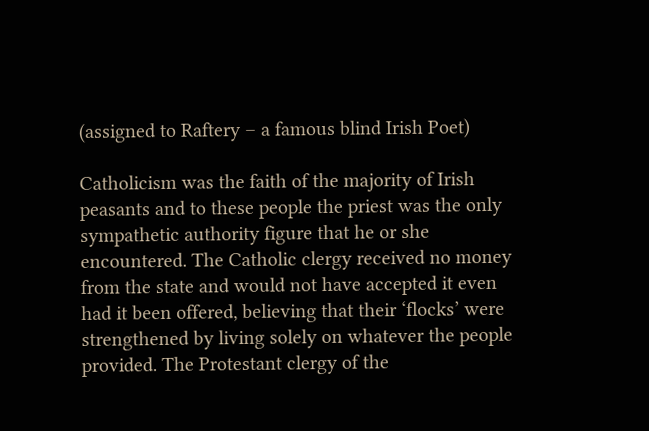(assigned to Raftery – a famous blind Irish Poet)

Catholicism was the faith of the majority of Irish peasants and to these people the priest was the only sympathetic authority figure that he or she encountered. The Catholic clergy received no money from the state and would not have accepted it even had it been offered, believing that their ‘flocks’ were strengthened by living solely on whatever the people provided. The Protestant clergy of the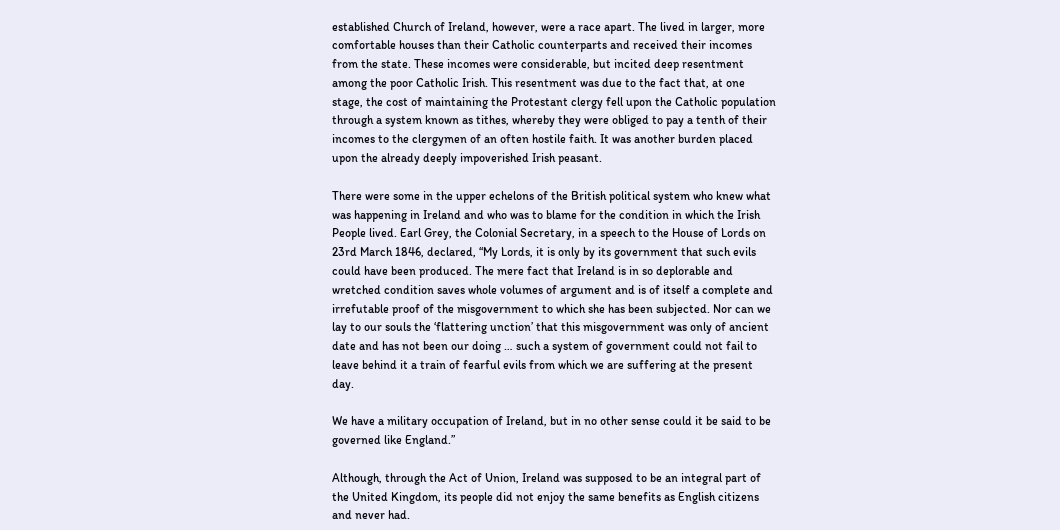established Church of Ireland, however, were a race apart. The lived in larger, more comfortable houses than their Catholic counterparts and received their incomes from the state. These incomes were considerable, but incited deep resentment among the poor Catholic Irish. This resentment was due to the fact that, at one stage, the cost of maintaining the Protestant clergy fell upon the Catholic population through a system known as tithes, whereby they were obliged to pay a tenth of their incomes to the clergymen of an often hostile faith. It was another burden placed upon the already deeply impoverished Irish peasant.

There were some in the upper echelons of the British political system who knew what was happening in Ireland and who was to blame for the condition in which the Irish People lived. Earl Grey, the Colonial Secretary, in a speech to the House of Lords on 23rd March 1846, declared, “My Lords, it is only by its government that such evils could have been produced. The mere fact that Ireland is in so deplorable and wretched condition saves whole volumes of argument and is of itself a complete and irrefutable proof of the misgovernment to which she has been subjected. Nor can we lay to our souls the ‘flattering unction’ that this misgovernment was only of ancient date and has not been our doing … such a system of government could not fail to leave behind it a train of fearful evils from which we are suffering at the present day.

We have a military occupation of Ireland, but in no other sense could it be said to be governed like England.”

Although, through the Act of Union, Ireland was supposed to be an integral part of the United Kingdom, its people did not enjoy the same benefits as English citizens and never had.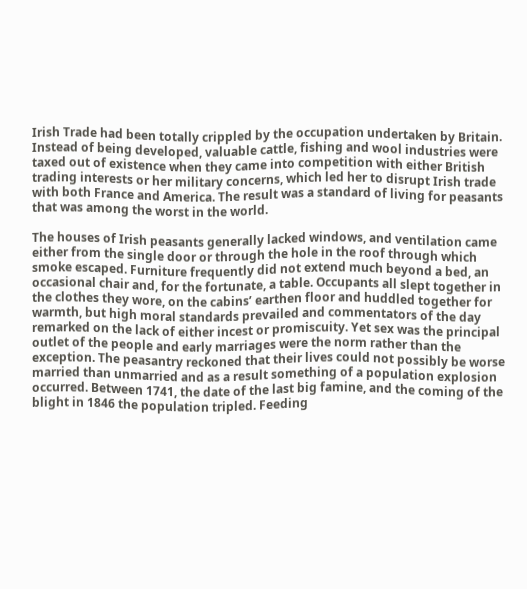Irish Trade had been totally crippled by the occupation undertaken by Britain. Instead of being developed, valuable cattle, fishing and wool industries were taxed out of existence when they came into competition with either British trading interests or her military concerns, which led her to disrupt Irish trade with both France and America. The result was a standard of living for peasants that was among the worst in the world.

The houses of Irish peasants generally lacked windows, and ventilation came either from the single door or through the hole in the roof through which smoke escaped. Furniture frequently did not extend much beyond a bed, an occasional chair and, for the fortunate, a table. Occupants all slept together in the clothes they wore, on the cabins’ earthen floor and huddled together for warmth, but high moral standards prevailed and commentators of the day remarked on the lack of either incest or promiscuity. Yet sex was the principal outlet of the people and early marriages were the norm rather than the exception. The peasantry reckoned that their lives could not possibly be worse married than unmarried and as a result something of a population explosion occurred. Between 1741, the date of the last big famine, and the coming of the blight in 1846 the population tripled. Feeding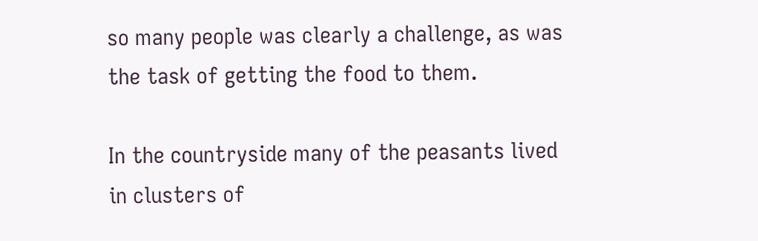so many people was clearly a challenge, as was the task of getting the food to them.

In the countryside many of the peasants lived in clusters of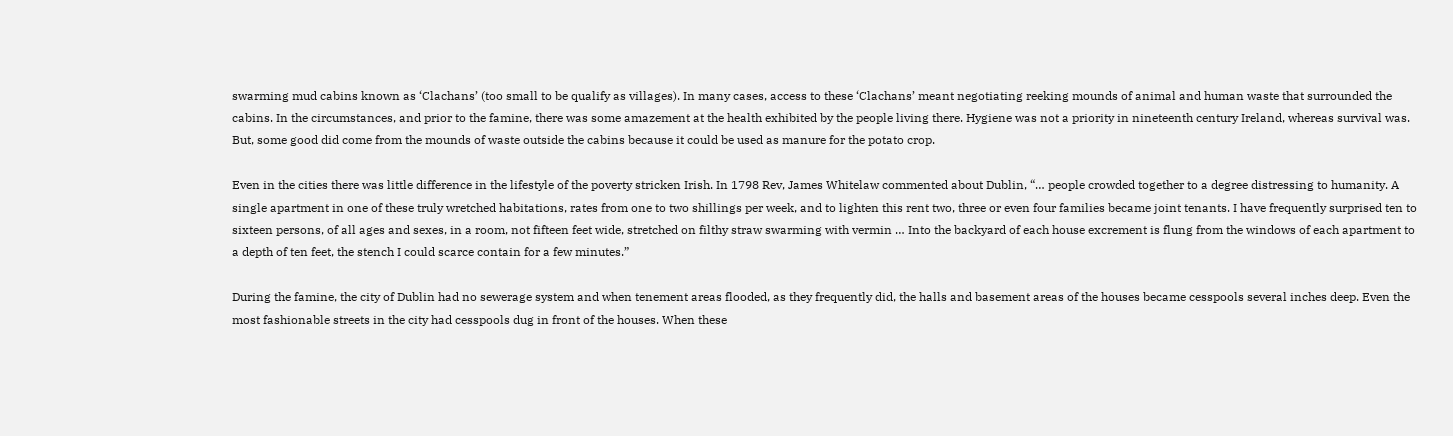swarming mud cabins known as ‘Clachans’ (too small to be qualify as villages). In many cases, access to these ‘Clachans’ meant negotiating reeking mounds of animal and human waste that surrounded the cabins. In the circumstances, and prior to the famine, there was some amazement at the health exhibited by the people living there. Hygiene was not a priority in nineteenth century Ireland, whereas survival was. But, some good did come from the mounds of waste outside the cabins because it could be used as manure for the potato crop.

Even in the cities there was little difference in the lifestyle of the poverty stricken Irish. In 1798 Rev, James Whitelaw commented about Dublin, “… people crowded together to a degree distressing to humanity. A single apartment in one of these truly wretched habitations, rates from one to two shillings per week, and to lighten this rent two, three or even four families became joint tenants. I have frequently surprised ten to sixteen persons, of all ages and sexes, in a room, not fifteen feet wide, stretched on filthy straw swarming with vermin … Into the backyard of each house excrement is flung from the windows of each apartment to a depth of ten feet, the stench I could scarce contain for a few minutes.”

During the famine, the city of Dublin had no sewerage system and when tenement areas flooded, as they frequently did, the halls and basement areas of the houses became cesspools several inches deep. Even the most fashionable streets in the city had cesspools dug in front of the houses. When these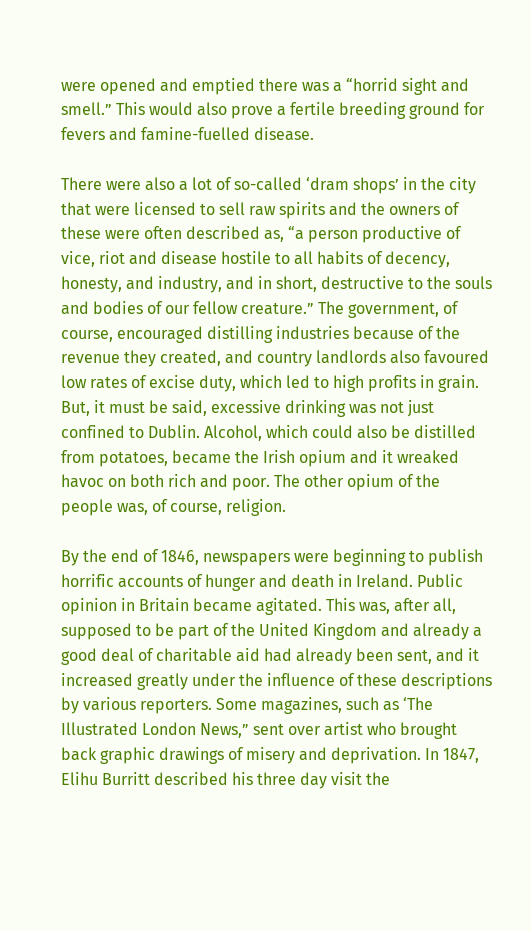were opened and emptied there was a “horrid sight and smell.” This would also prove a fertile breeding ground for fevers and famine-fuelled disease.

There were also a lot of so-called ‘dram shops’ in the city that were licensed to sell raw spirits and the owners of these were often described as, “a person productive of vice, riot and disease hostile to all habits of decency, honesty, and industry, and in short, destructive to the souls and bodies of our fellow creature.” The government, of course, encouraged distilling industries because of the revenue they created, and country landlords also favoured low rates of excise duty, which led to high profits in grain. But, it must be said, excessive drinking was not just confined to Dublin. Alcohol, which could also be distilled from potatoes, became the Irish opium and it wreaked havoc on both rich and poor. The other opium of the people was, of course, religion.

By the end of 1846, newspapers were beginning to publish horrific accounts of hunger and death in Ireland. Public opinion in Britain became agitated. This was, after all, supposed to be part of the United Kingdom and already a good deal of charitable aid had already been sent, and it increased greatly under the influence of these descriptions by various reporters. Some magazines, such as ‘The Illustrated London News,” sent over artist who brought back graphic drawings of misery and deprivation. In 1847, Elihu Burritt described his three day visit the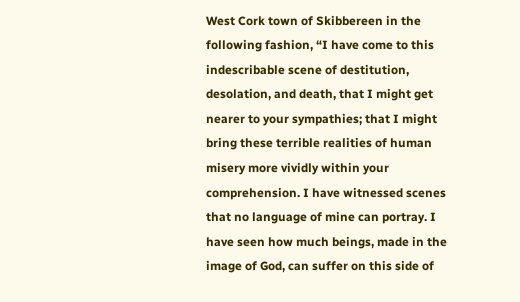West Cork town of Skibbereen in the following fashion, “I have come to this indescribable scene of destitution, desolation, and death, that I might get nearer to your sympathies; that I might bring these terrible realities of human misery more vividly within your comprehension. I have witnessed scenes that no language of mine can portray. I have seen how much beings, made in the image of God, can suffer on this side of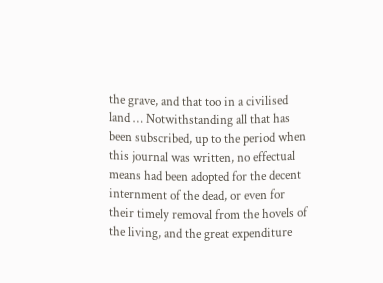the grave, and that too in a civilised land … Notwithstanding all that has been subscribed, up to the period when this journal was written, no effectual means had been adopted for the decent internment of the dead, or even for their timely removal from the hovels of the living, and the great expenditure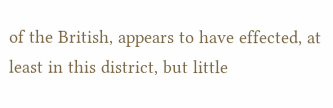of the British, appears to have effected, at least in this district, but little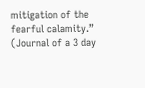mitigation of the fearful calamity.” (Journal of a 3 day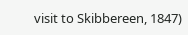visit to Skibbereen, 1847)